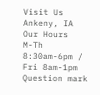Visit Us
Ankeny, IA
Our Hours
M-Th 8:30am-6pm / Fri 8am-1pm
Question mark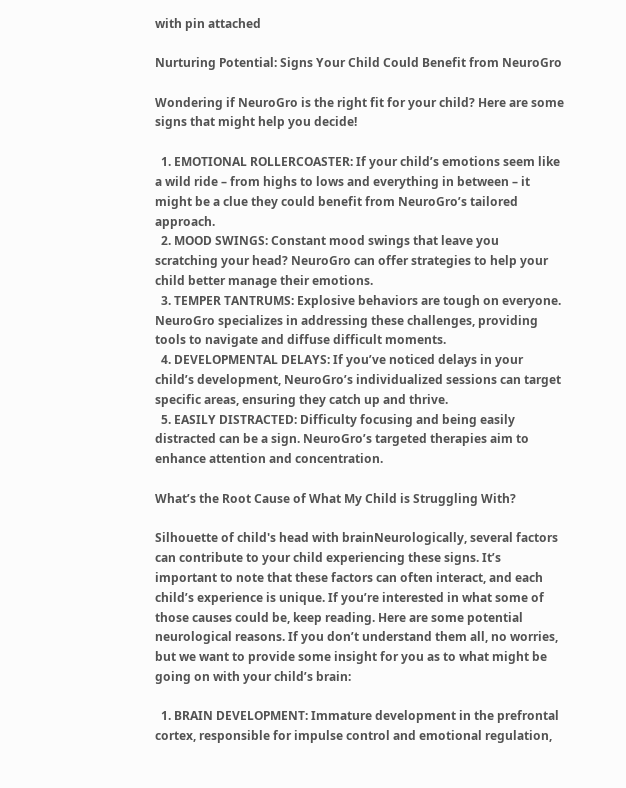with pin attached

Nurturing Potential: Signs Your Child Could Benefit from NeuroGro

Wondering if NeuroGro is the right fit for your child? Here are some signs that might help you decide!

  1. EMOTIONAL ROLLERCOASTER: If your child’s emotions seem like a wild ride – from highs to lows and everything in between – it might be a clue they could benefit from NeuroGro’s tailored approach.
  2. MOOD SWINGS: Constant mood swings that leave you scratching your head? NeuroGro can offer strategies to help your child better manage their emotions.
  3. TEMPER TANTRUMS: Explosive behaviors are tough on everyone. NeuroGro specializes in addressing these challenges, providing tools to navigate and diffuse difficult moments.
  4. DEVELOPMENTAL DELAYS: If you’ve noticed delays in your child’s development, NeuroGro’s individualized sessions can target specific areas, ensuring they catch up and thrive.
  5. EASILY DISTRACTED: Difficulty focusing and being easily distracted can be a sign. NeuroGro’s targeted therapies aim to enhance attention and concentration.

What’s the Root Cause of What My Child is Struggling With?

Silhouette of child's head with brainNeurologically, several factors can contribute to your child experiencing these signs. It’s important to note that these factors can often interact, and each child’s experience is unique. If you’re interested in what some of those causes could be, keep reading. Here are some potential neurological reasons. If you don’t understand them all, no worries, but we want to provide some insight for you as to what might be going on with your child’s brain:

  1. BRAIN DEVELOPMENT: Immature development in the prefrontal cortex, responsible for impulse control and emotional regulation,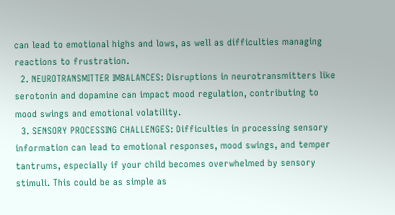can lead to emotional highs and lows, as well as difficulties managing reactions to frustration.
  2. NEUROTRANSMITTER IMBALANCES: Disruptions in neurotransmitters like serotonin and dopamine can impact mood regulation, contributing to mood swings and emotional volatility.
  3. SENSORY PROCESSING CHALLENGES: Difficulties in processing sensory information can lead to emotional responses, mood swings, and temper tantrums, especially if your child becomes overwhelmed by sensory stimuli. This could be as simple as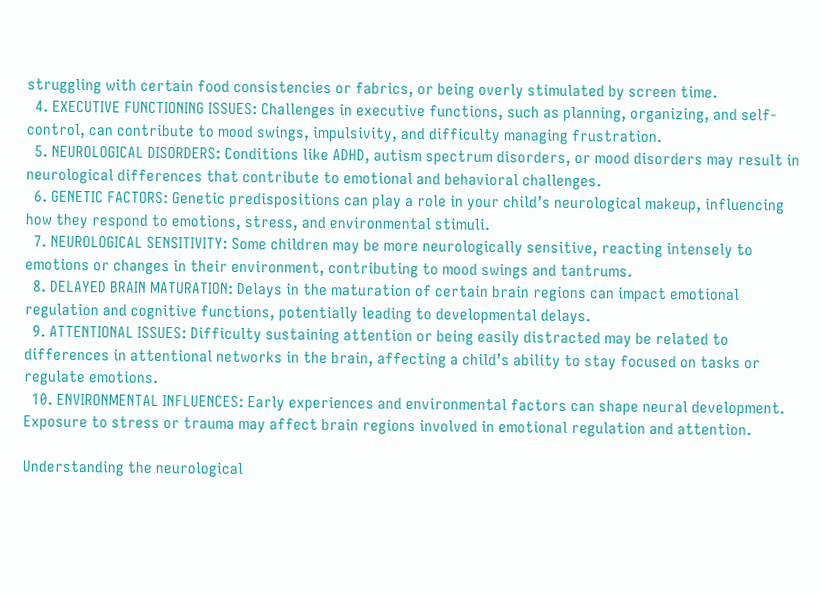struggling with certain food consistencies or fabrics, or being overly stimulated by screen time.
  4. EXECUTIVE FUNCTIONING ISSUES: Challenges in executive functions, such as planning, organizing, and self-control, can contribute to mood swings, impulsivity, and difficulty managing frustration.
  5. NEUROLOGICAL DISORDERS: Conditions like ADHD, autism spectrum disorders, or mood disorders may result in neurological differences that contribute to emotional and behavioral challenges.
  6. GENETIC FACTORS: Genetic predispositions can play a role in your child’s neurological makeup, influencing how they respond to emotions, stress, and environmental stimuli.
  7. NEUROLOGICAL SENSITIVITY: Some children may be more neurologically sensitive, reacting intensely to emotions or changes in their environment, contributing to mood swings and tantrums.
  8. DELAYED BRAIN MATURATION: Delays in the maturation of certain brain regions can impact emotional regulation and cognitive functions, potentially leading to developmental delays.
  9. ATTENTIONAL ISSUES: Difficulty sustaining attention or being easily distracted may be related to differences in attentional networks in the brain, affecting a child’s ability to stay focused on tasks or regulate emotions.
  10. ENVIRONMENTAL INFLUENCES: Early experiences and environmental factors can shape neural development. Exposure to stress or trauma may affect brain regions involved in emotional regulation and attention.

Understanding the neurological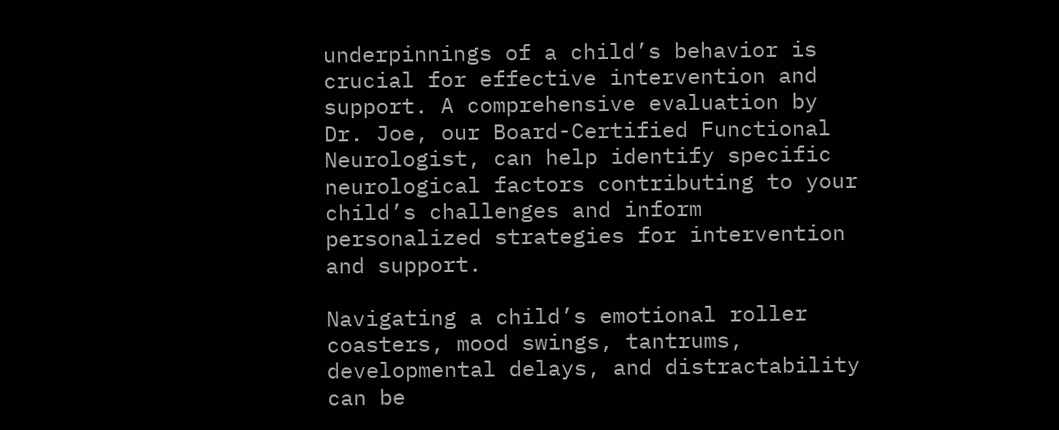underpinnings of a child’s behavior is crucial for effective intervention and support. A comprehensive evaluation by Dr. Joe, our Board-Certified Functional Neurologist, can help identify specific neurological factors contributing to your child’s challenges and inform personalized strategies for intervention and support.

Navigating a child’s emotional roller coasters, mood swings, tantrums, developmental delays, and distractability can be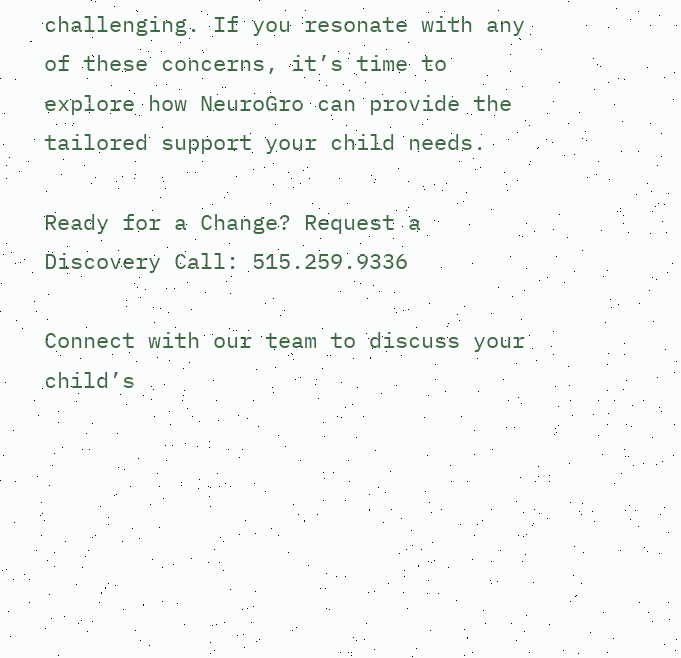challenging. If you resonate with any of these concerns, it’s time to explore how NeuroGro can provide the tailored support your child needs.

Ready for a Change? Request a Discovery Call: 515.259.9336

Connect with our team to discuss your child’s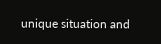unique situation and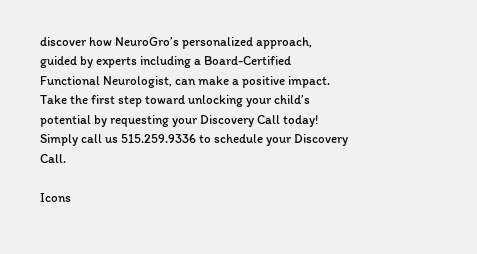discover how NeuroGro’s personalized approach, guided by experts including a Board-Certified Functional Neurologist, can make a positive impact. Take the first step toward unlocking your child’s potential by requesting your Discovery Call today! Simply call us 515.259.9336 to schedule your Discovery Call.

Icons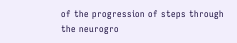of the progression of steps through the neurogro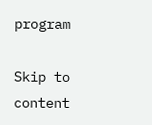program

Skip to content